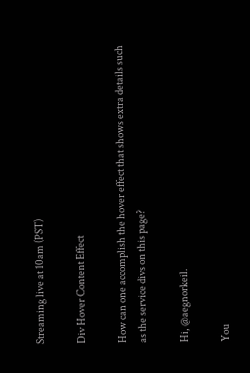Streaming live at 10am (PST)

Div Hover Content Effect

How can one accomplish the hover effect that shows extra details such as the service divs on this page?

Hi, @aegnorkeil.

You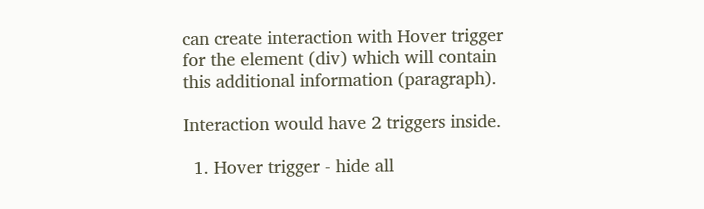can create interaction with Hover trigger for the element (div) which will contain this additional information (paragraph).

Interaction would have 2 triggers inside.

  1. Hover trigger - hide all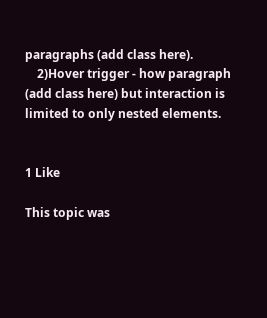paragraphs (add class here).
    2)Hover trigger - how paragraph (add class here) but interaction is limited to only nested elements.


1 Like

This topic was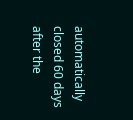automatically closed 60 days after the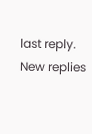last reply. New replies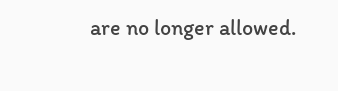are no longer allowed.